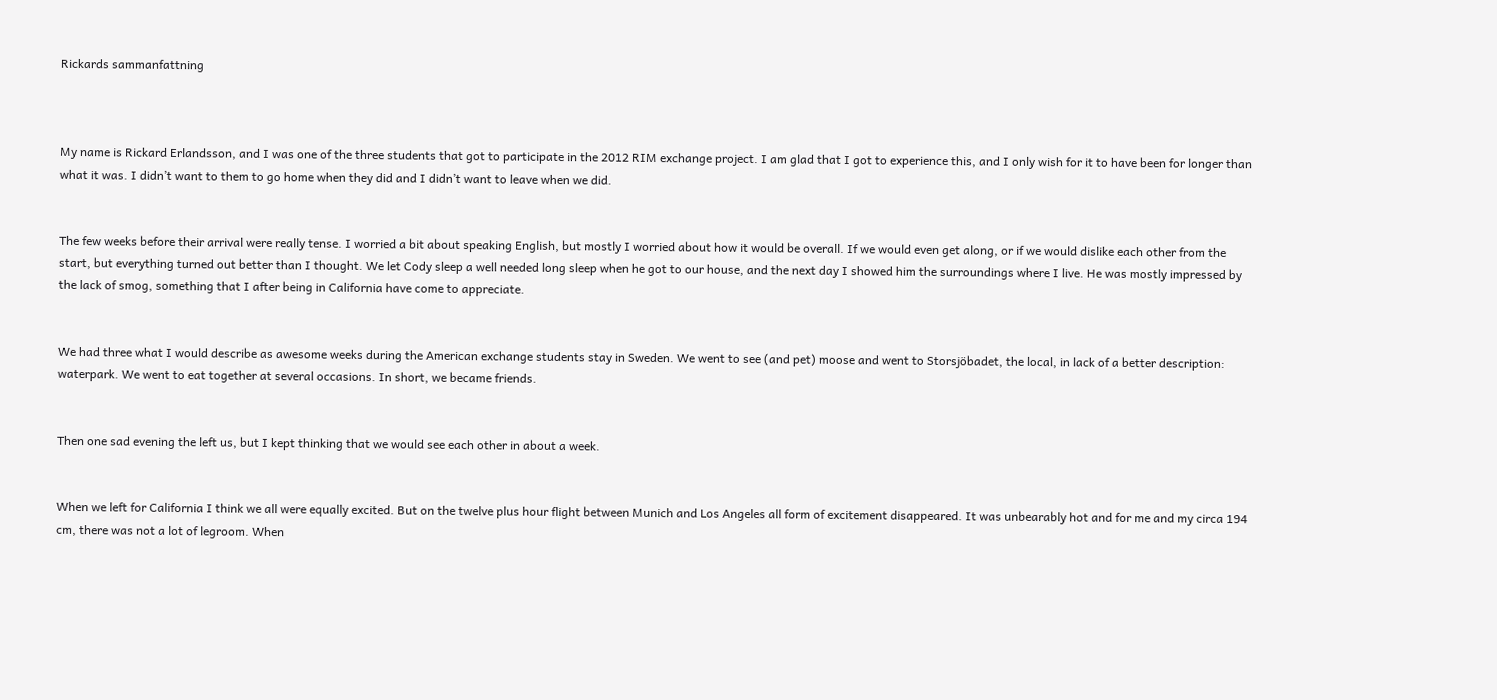Rickards sammanfattning



My name is Rickard Erlandsson, and I was one of the three students that got to participate in the 2012 RIM exchange project. I am glad that I got to experience this, and I only wish for it to have been for longer than what it was. I didn’t want to them to go home when they did and I didn’t want to leave when we did.


The few weeks before their arrival were really tense. I worried a bit about speaking English, but mostly I worried about how it would be overall. If we would even get along, or if we would dislike each other from the start, but everything turned out better than I thought. We let Cody sleep a well needed long sleep when he got to our house, and the next day I showed him the surroundings where I live. He was mostly impressed by the lack of smog, something that I after being in California have come to appreciate.


We had three what I would describe as awesome weeks during the American exchange students stay in Sweden. We went to see (and pet) moose and went to Storsjöbadet, the local, in lack of a better description: waterpark. We went to eat together at several occasions. In short, we became friends.


Then one sad evening the left us, but I kept thinking that we would see each other in about a week.


When we left for California I think we all were equally excited. But on the twelve plus hour flight between Munich and Los Angeles all form of excitement disappeared. It was unbearably hot and for me and my circa 194 cm, there was not a lot of legroom. When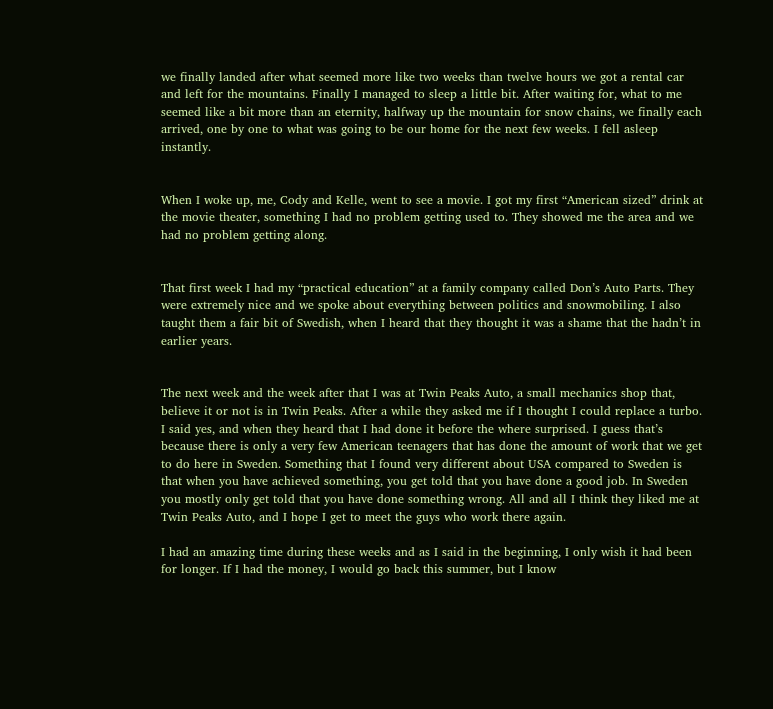we finally landed after what seemed more like two weeks than twelve hours we got a rental car and left for the mountains. Finally I managed to sleep a little bit. After waiting for, what to me seemed like a bit more than an eternity, halfway up the mountain for snow chains, we finally each arrived, one by one to what was going to be our home for the next few weeks. I fell asleep instantly.


When I woke up, me, Cody and Kelle, went to see a movie. I got my first “American sized” drink at the movie theater, something I had no problem getting used to. They showed me the area and we had no problem getting along.


That first week I had my “practical education” at a family company called Don’s Auto Parts. They were extremely nice and we spoke about everything between politics and snowmobiling. I also taught them a fair bit of Swedish, when I heard that they thought it was a shame that the hadn’t in earlier years.


The next week and the week after that I was at Twin Peaks Auto, a small mechanics shop that, believe it or not is in Twin Peaks. After a while they asked me if I thought I could replace a turbo. I said yes, and when they heard that I had done it before the where surprised. I guess that’s because there is only a very few American teenagers that has done the amount of work that we get to do here in Sweden. Something that I found very different about USA compared to Sweden is that when you have achieved something, you get told that you have done a good job. In Sweden you mostly only get told that you have done something wrong. All and all I think they liked me at Twin Peaks Auto, and I hope I get to meet the guys who work there again.

I had an amazing time during these weeks and as I said in the beginning, I only wish it had been for longer. If I had the money, I would go back this summer, but I know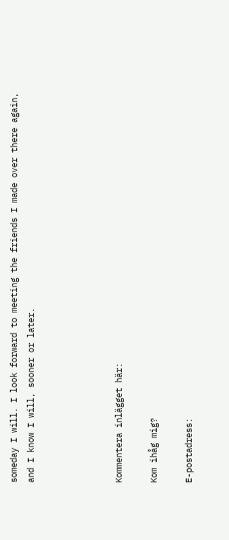someday I will. I look forward to meeting the friends I made over there again, and I know I will, sooner or later.




Kommentera inlägget här:

Kom ihåg mig?

E-postadress: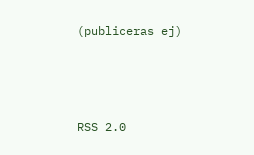(publiceras ej)



RSS 2.0